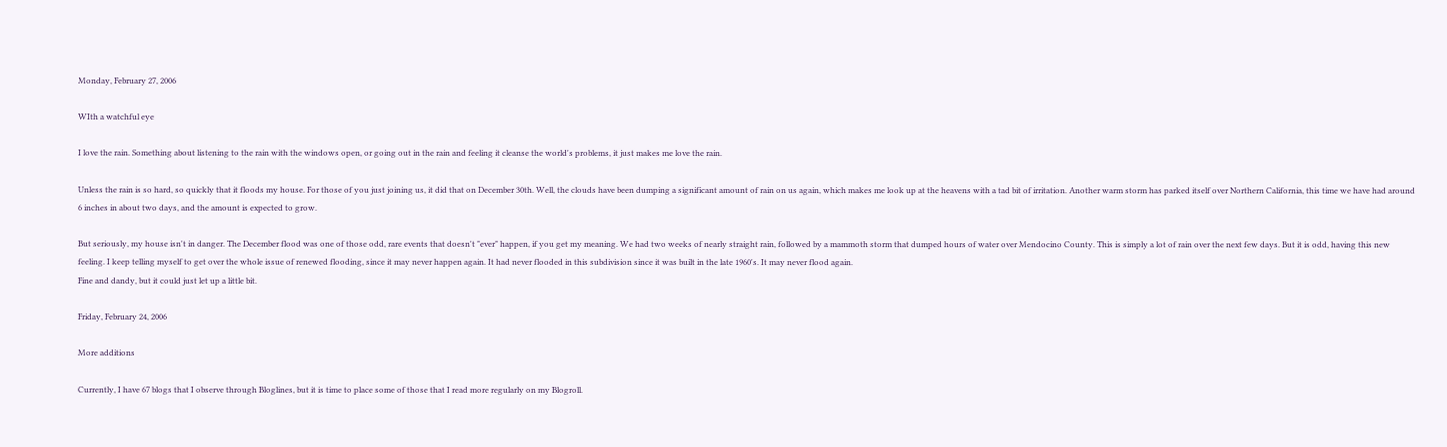Monday, February 27, 2006

WIth a watchful eye

I love the rain. Something about listening to the rain with the windows open, or going out in the rain and feeling it cleanse the world's problems, it just makes me love the rain.

Unless the rain is so hard, so quickly that it floods my house. For those of you just joining us, it did that on December 30th. Well, the clouds have been dumping a significant amount of rain on us again, which makes me look up at the heavens with a tad bit of irritation. Another warm storm has parked itself over Northern California, this time we have had around 6 inches in about two days, and the amount is expected to grow.

But seriously, my house isn't in danger. The December flood was one of those odd, rare events that doesn't "ever" happen, if you get my meaning. We had two weeks of nearly straight rain, followed by a mammoth storm that dumped hours of water over Mendocino County. This is simply a lot of rain over the next few days. But it is odd, having this new feeling. I keep telling myself to get over the whole issue of renewed flooding, since it may never happen again. It had never flooded in this subdivision since it was built in the late 1960's. It may never flood again.
Fine and dandy, but it could just let up a little bit.

Friday, February 24, 2006

More additions

Currently, I have 67 blogs that I observe through Bloglines, but it is time to place some of those that I read more regularly on my Blogroll.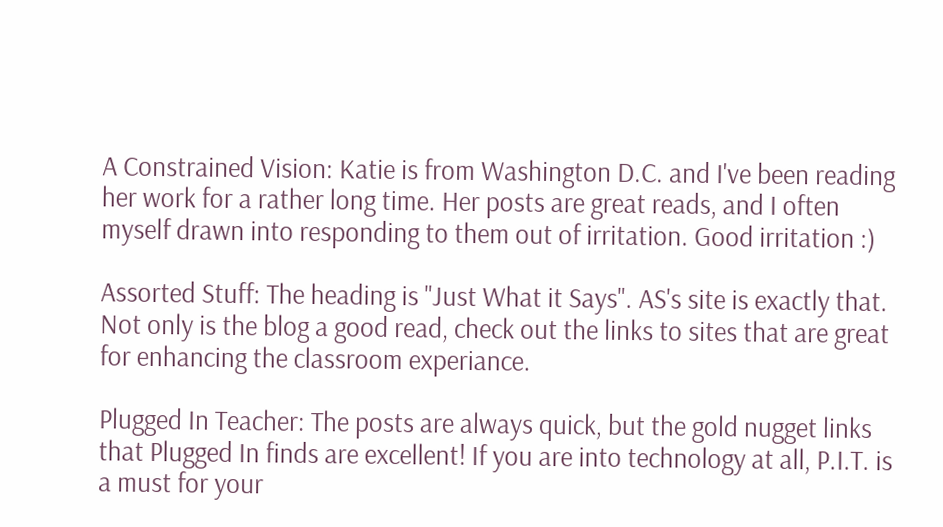A Constrained Vision: Katie is from Washington D.C. and I've been reading her work for a rather long time. Her posts are great reads, and I often myself drawn into responding to them out of irritation. Good irritation :)

Assorted Stuff: The heading is "Just What it Says". AS's site is exactly that. Not only is the blog a good read, check out the links to sites that are great for enhancing the classroom experiance.

Plugged In Teacher: The posts are always quick, but the gold nugget links that Plugged In finds are excellent! If you are into technology at all, P.I.T. is a must for your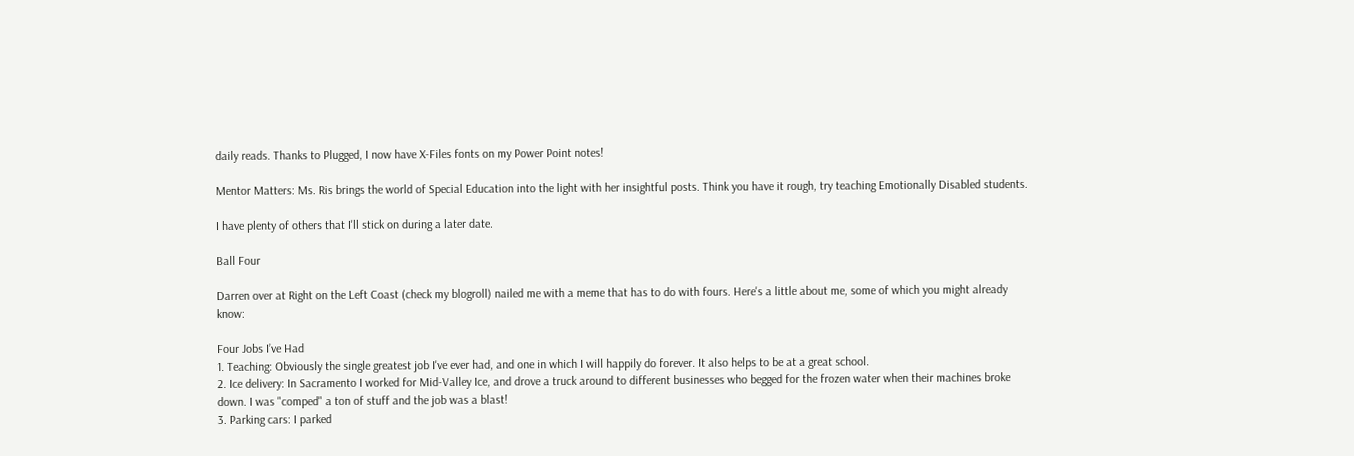daily reads. Thanks to Plugged, I now have X-Files fonts on my Power Point notes!

Mentor Matters: Ms. Ris brings the world of Special Education into the light with her insightful posts. Think you have it rough, try teaching Emotionally Disabled students.

I have plenty of others that I'll stick on during a later date.

Ball Four

Darren over at Right on the Left Coast (check my blogroll) nailed me with a meme that has to do with fours. Here's a little about me, some of which you might already know:

Four Jobs I’ve Had
1. Teaching: Obviously the single greatest job I've ever had, and one in which I will happily do forever. It also helps to be at a great school.
2. Ice delivery: In Sacramento I worked for Mid-Valley Ice, and drove a truck around to different businesses who begged for the frozen water when their machines broke down. I was "comped" a ton of stuff and the job was a blast!
3. Parking cars: I parked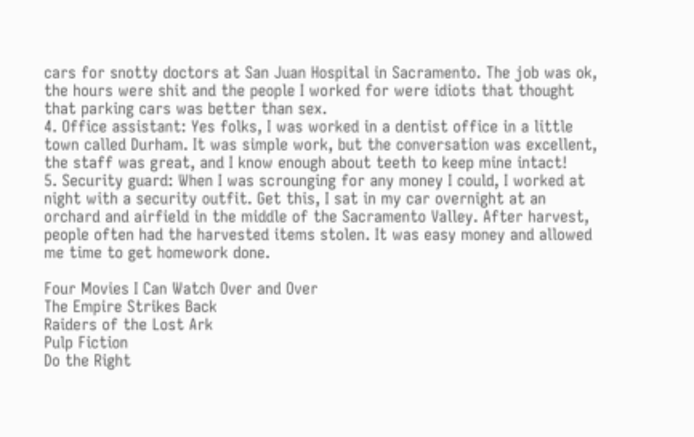cars for snotty doctors at San Juan Hospital in Sacramento. The job was ok, the hours were shit and the people I worked for were idiots that thought that parking cars was better than sex.
4. Office assistant: Yes folks, I was worked in a dentist office in a little town called Durham. It was simple work, but the conversation was excellent, the staff was great, and I know enough about teeth to keep mine intact!
5. Security guard: When I was scrounging for any money I could, I worked at night with a security outfit. Get this, I sat in my car overnight at an orchard and airfield in the middle of the Sacramento Valley. After harvest, people often had the harvested items stolen. It was easy money and allowed me time to get homework done.

Four Movies I Can Watch Over and Over
The Empire Strikes Back
Raiders of the Lost Ark
Pulp Fiction
Do the Right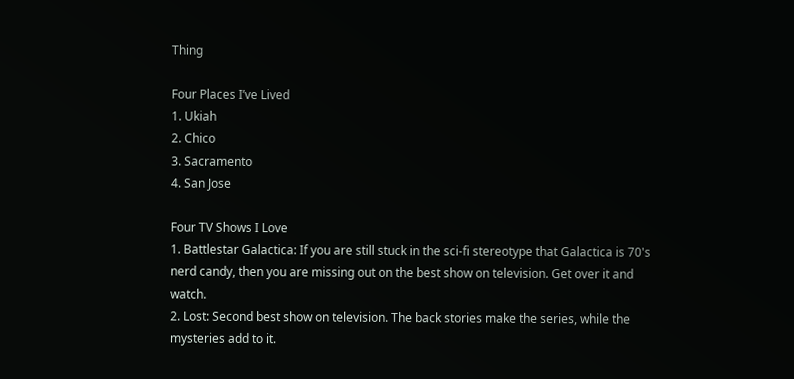Thing

Four Places I’ve Lived
1. Ukiah
2. Chico
3. Sacramento
4. San Jose

Four TV Shows I Love
1. Battlestar Galactica: If you are still stuck in the sci-fi stereotype that Galactica is 70's nerd candy, then you are missing out on the best show on television. Get over it and watch.
2. Lost: Second best show on television. The back stories make the series, while the mysteries add to it.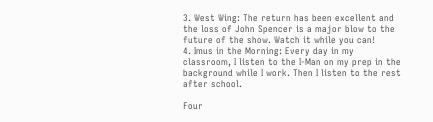3. West Wing: The return has been excellent and the loss of John Spencer is a major blow to the future of the show. Watch it while you can!
4. Imus in the Morning: Every day in my classroom, I listen to the I-Man on my prep in the background while I work. Then I listen to the rest after school.

Four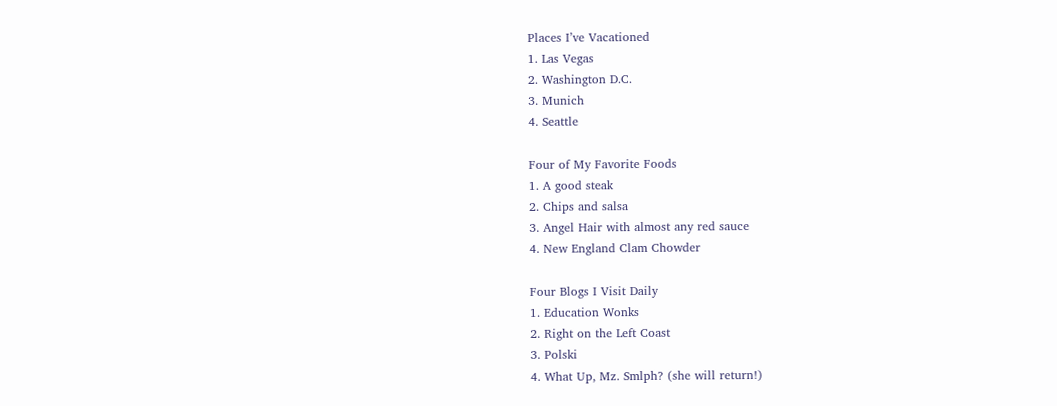Places I’ve Vacationed
1. Las Vegas
2. Washington D.C.
3. Munich
4. Seattle

Four of My Favorite Foods
1. A good steak
2. Chips and salsa
3. Angel Hair with almost any red sauce
4. New England Clam Chowder

Four Blogs I Visit Daily
1. Education Wonks
2. Right on the Left Coast
3. Polski
4. What Up, Mz. Smlph? (she will return!)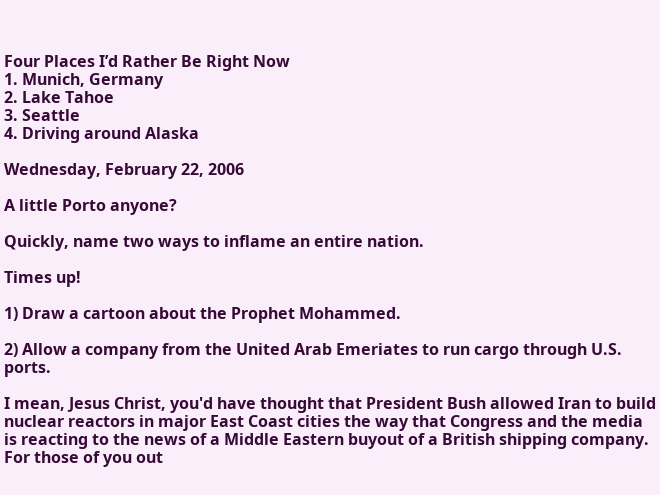Four Places I’d Rather Be Right Now
1. Munich, Germany
2. Lake Tahoe
3. Seattle
4. Driving around Alaska

Wednesday, February 22, 2006

A little Porto anyone?

Quickly, name two ways to inflame an entire nation.

Times up!

1) Draw a cartoon about the Prophet Mohammed.

2) Allow a company from the United Arab Emeriates to run cargo through U.S. ports.

I mean, Jesus Christ, you'd have thought that President Bush allowed Iran to build nuclear reactors in major East Coast cities the way that Congress and the media is reacting to the news of a Middle Eastern buyout of a British shipping company. For those of you out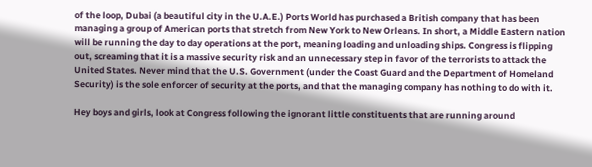of the loop, Dubai (a beautiful city in the U.A.E.) Ports World has purchased a British company that has been managing a group of American ports that stretch from New York to New Orleans. In short, a Middle Eastern nation will be running the day to day operations at the port, meaning loading and unloading ships. Congress is flipping out, screaming that it is a massive security risk and an unnecessary step in favor of the terrorists to attack the United States. Never mind that the U.S. Government (under the Coast Guard and the Department of Homeland Security) is the sole enforcer of security at the ports, and that the managing company has nothing to do with it.

Hey boys and girls, look at Congress following the ignorant little constituents that are running around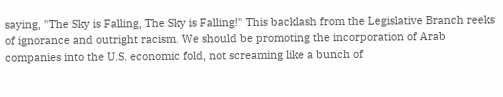saying, "The Sky is Falling, The Sky is Falling!" This backlash from the Legislative Branch reeks of ignorance and outright racism. We should be promoting the incorporation of Arab companies into the U.S. economic fold, not screaming like a bunch of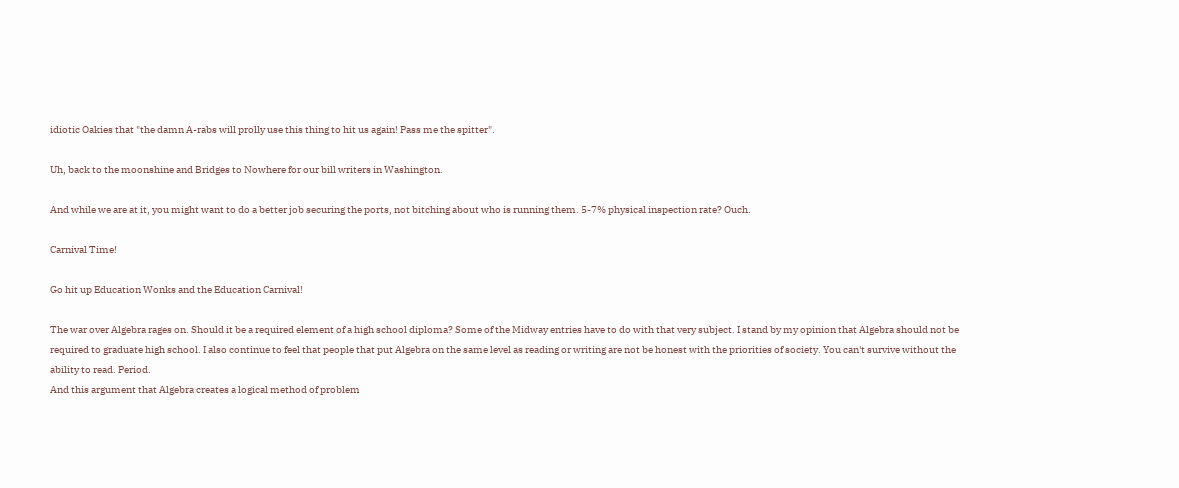idiotic Oakies that "the damn A-rabs will prolly use this thing to hit us again! Pass me the spitter".

Uh, back to the moonshine and Bridges to Nowhere for our bill writers in Washington.

And while we are at it, you might want to do a better job securing the ports, not bitching about who is running them. 5-7% physical inspection rate? Ouch.

Carnival Time!

Go hit up Education Wonks and the Education Carnival!

The war over Algebra rages on. Should it be a required element of a high school diploma? Some of the Midway entries have to do with that very subject. I stand by my opinion that Algebra should not be required to graduate high school. I also continue to feel that people that put Algebra on the same level as reading or writing are not be honest with the priorities of society. You can't survive without the ability to read. Period.
And this argument that Algebra creates a logical method of problem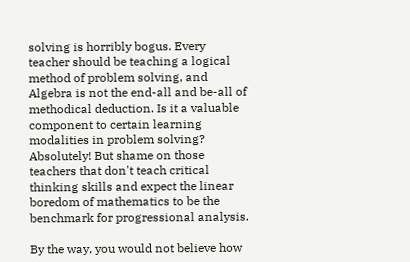solving is horribly bogus. Every teacher should be teaching a logical method of problem solving, and Algebra is not the end-all and be-all of methodical deduction. Is it a valuable component to certain learning modalities in problem solving? Absolutely! But shame on those teachers that don't teach critical thinking skills and expect the linear boredom of mathematics to be the benchmark for progressional analysis.

By the way, you would not believe how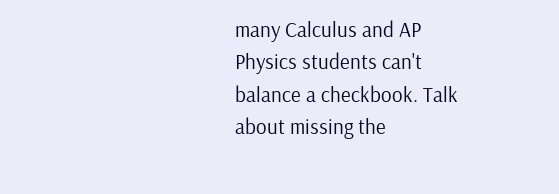many Calculus and AP Physics students can't balance a checkbook. Talk about missing the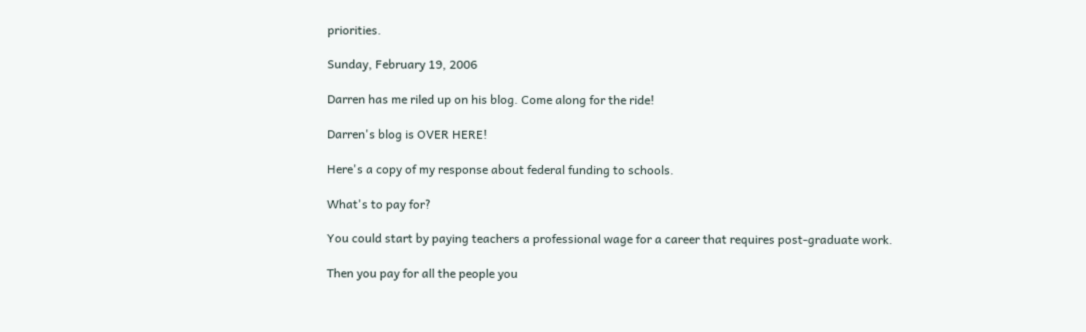priorities.

Sunday, February 19, 2006

Darren has me riled up on his blog. Come along for the ride!

Darren's blog is OVER HERE!

Here's a copy of my response about federal funding to schools.

What's to pay for?

You could start by paying teachers a professional wage for a career that requires post-graduate work.

Then you pay for all the people you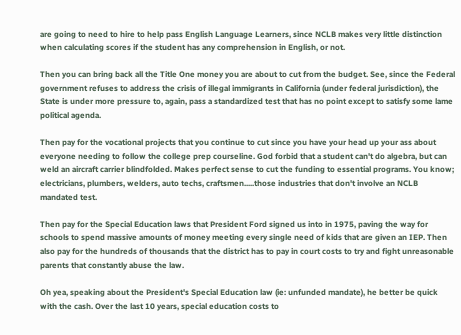are going to need to hire to help pass English Language Learners, since NCLB makes very little distinction when calculating scores if the student has any comprehension in English, or not.

Then you can bring back all the Title One money you are about to cut from the budget. See, since the Federal government refuses to address the crisis of illegal immigrants in California (under federal jurisdiction), the State is under more pressure to, again, pass a standardized test that has no point except to satisfy some lame political agenda.

Then pay for the vocational projects that you continue to cut since you have your head up your ass about everyone needing to follow the college prep courseline. God forbid that a student can't do algebra, but can weld an aircraft carrier blindfolded. Makes perfect sense to cut the funding to essential programs. You know; electricians, plumbers, welders, auto techs, craftsmen.....those industries that don't involve an NCLB mandated test.

Then pay for the Special Education laws that President Ford signed us into in 1975, paving the way for schools to spend massive amounts of money meeting every single need of kids that are given an IEP. Then also pay for the hundreds of thousands that the district has to pay in court costs to try and fight unreasonable parents that constantly abuse the law.

Oh yea, speaking about the President's Special Education law (ie: unfunded mandate), he better be quick with the cash. Over the last 10 years, special education costs to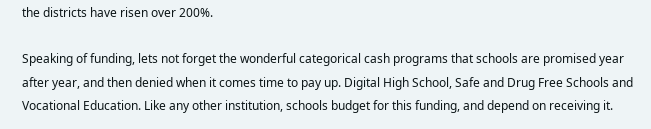the districts have risen over 200%.

Speaking of funding, lets not forget the wonderful categorical cash programs that schools are promised year after year, and then denied when it comes time to pay up. Digital High School, Safe and Drug Free Schools and Vocational Education. Like any other institution, schools budget for this funding, and depend on receiving it.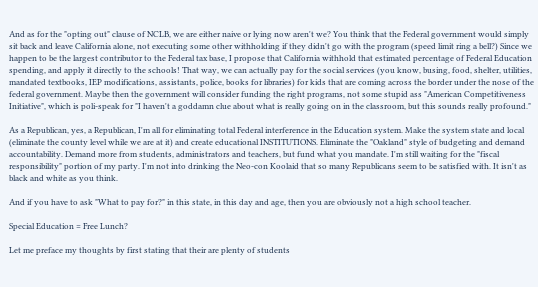And as for the "opting out" clause of NCLB, we are either naive or lying now aren't we? You think that the Federal government would simply sit back and leave California alone, not executing some other withholding if they didn't go with the program (speed limit ring a bell?) Since we happen to be the largest contributor to the Federal tax base, I propose that California withhold that estimated percentage of Federal Education spending, and apply it directly to the schools! That way, we can actually pay for the social services (you know, busing, food, shelter, utilities, mandated textbooks, IEP modifications, assistants, police, books for libraries) for kids that are coming across the border under the nose of the federal government. Maybe then the government will consider funding the right programs, not some stupid ass "American Competitiveness Initiative", which is poli-speak for "I haven't a goddamn clue about what is really going on in the classroom, but this sounds really profound."

As a Republican, yes, a Republican, I'm all for eliminating total Federal interference in the Education system. Make the system state and local (eliminate the county level while we are at it) and create educational INSTITUTIONS. Eliminate the "Oakland" style of budgeting and demand accountability. Demand more from students, administrators and teachers, but fund what you mandate. I'm still waiting for the "fiscal responsibility" portion of my party. I'm not into drinking the Neo-con Koolaid that so many Republicans seem to be satisfied with. It isn't as black and white as you think.

And if you have to ask "What to pay for?" in this state, in this day and age, then you are obviously not a high school teacher.

Special Education = Free Lunch?

Let me preface my thoughts by first stating that their are plenty of students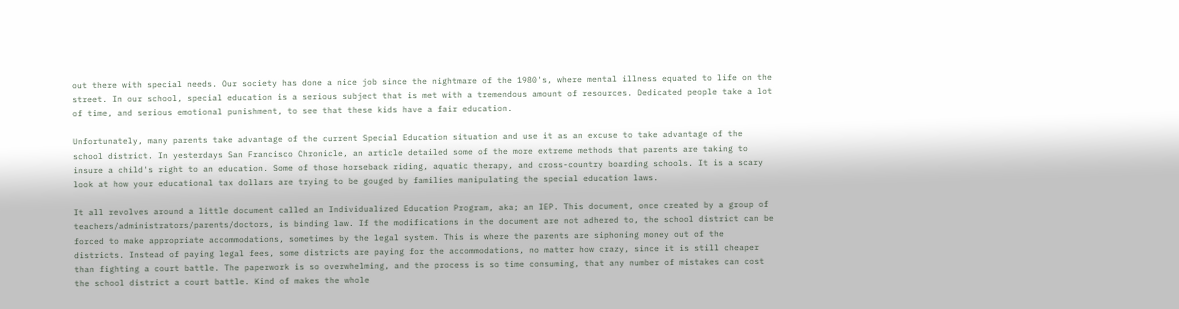out there with special needs. Our society has done a nice job since the nightmare of the 1980's, where mental illness equated to life on the street. In our school, special education is a serious subject that is met with a tremendous amount of resources. Dedicated people take a lot of time, and serious emotional punishment, to see that these kids have a fair education.

Unfortunately, many parents take advantage of the current Special Education situation and use it as an excuse to take advantage of the school district. In yesterdays San Francisco Chronicle, an article detailed some of the more extreme methods that parents are taking to insure a child's right to an education. Some of those horseback riding, aquatic therapy, and cross-country boarding schools. It is a scary look at how your educational tax dollars are trying to be gouged by families manipulating the special education laws.

It all revolves around a little document called an Individualized Education Program, aka; an IEP. This document, once created by a group of teachers/administrators/parents/doctors, is binding law. If the modifications in the document are not adhered to, the school district can be forced to make appropriate accommodations, sometimes by the legal system. This is where the parents are siphoning money out of the districts. Instead of paying legal fees, some districts are paying for the accommodations, no matter how crazy, since it is still cheaper than fighting a court battle. The paperwork is so overwhelming, and the process is so time consuming, that any number of mistakes can cost the school district a court battle. Kind of makes the whole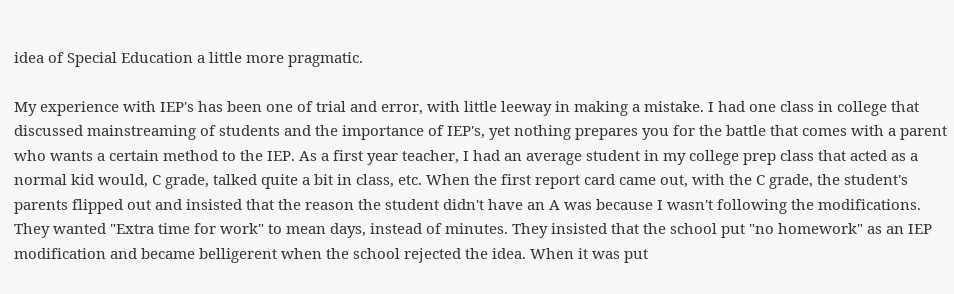idea of Special Education a little more pragmatic.

My experience with IEP's has been one of trial and error, with little leeway in making a mistake. I had one class in college that discussed mainstreaming of students and the importance of IEP's, yet nothing prepares you for the battle that comes with a parent who wants a certain method to the IEP. As a first year teacher, I had an average student in my college prep class that acted as a normal kid would, C grade, talked quite a bit in class, etc. When the first report card came out, with the C grade, the student's parents flipped out and insisted that the reason the student didn't have an A was because I wasn't following the modifications. They wanted "Extra time for work" to mean days, instead of minutes. They insisted that the school put "no homework" as an IEP modification and became belligerent when the school rejected the idea. When it was put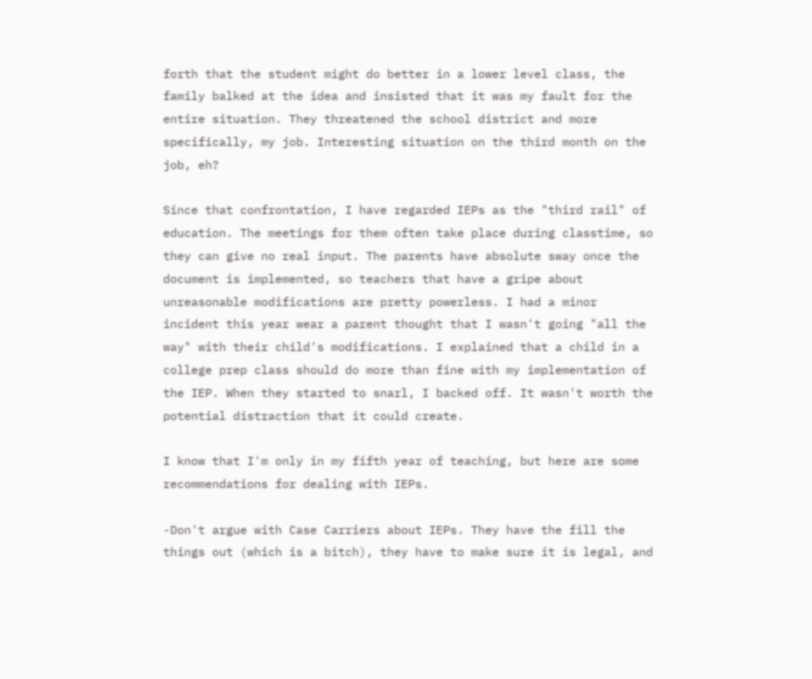forth that the student might do better in a lower level class, the family balked at the idea and insisted that it was my fault for the entire situation. They threatened the school district and more specifically, my job. Interesting situation on the third month on the job, eh?

Since that confrontation, I have regarded IEPs as the "third rail" of education. The meetings for them often take place during classtime, so they can give no real input. The parents have absolute sway once the document is implemented, so teachers that have a gripe about unreasonable modifications are pretty powerless. I had a minor incident this year wear a parent thought that I wasn't going "all the way" with their child's modifications. I explained that a child in a college prep class should do more than fine with my implementation of the IEP. When they started to snarl, I backed off. It wasn't worth the potential distraction that it could create.

I know that I'm only in my fifth year of teaching, but here are some recommendations for dealing with IEPs.

-Don't argue with Case Carriers about IEPs. They have the fill the things out (which is a bitch), they have to make sure it is legal, and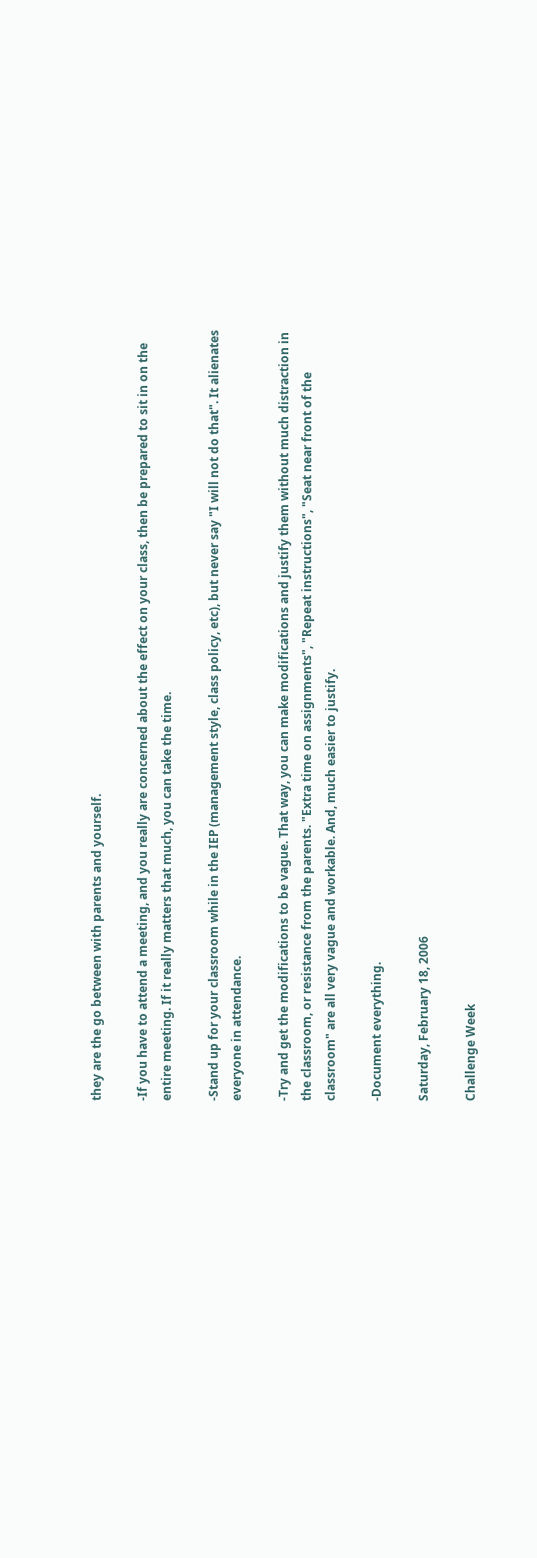they are the go between with parents and yourself.

-If you have to attend a meeting, and you really are concerned about the effect on your class, then be prepared to sit in on the entire meeting. If it really matters that much, you can take the time.

-Stand up for your classroom while in the IEP (management style, class policy, etc), but never say "I will not do that". It alienates everyone in attendance.

-Try and get the modifications to be vague. That way, you can make modifications and justify them without much distraction in the classroom, or resistance from the parents. "Extra time on assignments", "Repeat instructions", "Seat near front of the classroom" are all very vague and workable. And, much easier to justify.

-Document everything.

Saturday, February 18, 2006

Challenge Week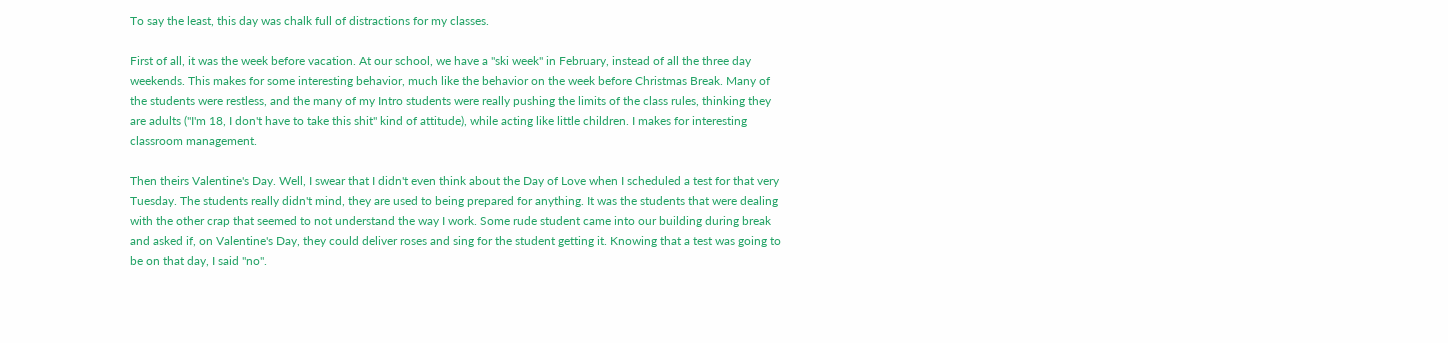To say the least, this day was chalk full of distractions for my classes.

First of all, it was the week before vacation. At our school, we have a "ski week" in February, instead of all the three day weekends. This makes for some interesting behavior, much like the behavior on the week before Christmas Break. Many of the students were restless, and the many of my Intro students were really pushing the limits of the class rules, thinking they are adults ("I'm 18, I don't have to take this shit" kind of attitude), while acting like little children. I makes for interesting classroom management.

Then theirs Valentine's Day. Well, I swear that I didn't even think about the Day of Love when I scheduled a test for that very Tuesday. The students really didn't mind, they are used to being prepared for anything. It was the students that were dealing with the other crap that seemed to not understand the way I work. Some rude student came into our building during break and asked if, on Valentine's Day, they could deliver roses and sing for the student getting it. Knowing that a test was going to be on that day, I said "no".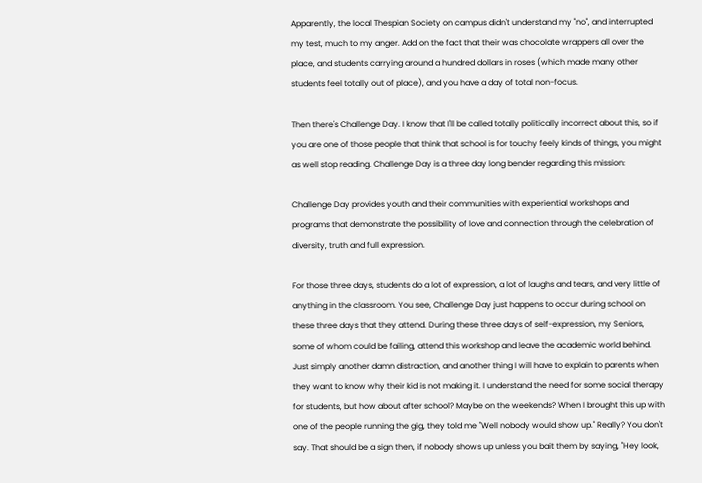Apparently, the local Thespian Society on campus didn't understand my "no", and interrupted my test, much to my anger. Add on the fact that their was chocolate wrappers all over the place, and students carrying around a hundred dollars in roses (which made many other students feel totally out of place), and you have a day of total non-focus.

Then there's Challenge Day. I know that I'll be called totally politically incorrect about this, so if you are one of those people that think that school is for touchy feely kinds of things, you might as well stop reading. Challenge Day is a three day long bender regarding this mission:

Challenge Day provides youth and their communities with experiential workshops and programs that demonstrate the possibility of love and connection through the celebration of diversity, truth and full expression.

For those three days, students do a lot of expression, a lot of laughs and tears, and very little of anything in the classroom. You see, Challenge Day just happens to occur during school on these three days that they attend. During these three days of self-expression, my Seniors, some of whom could be failing, attend this workshop and leave the academic world behind. Just simply another damn distraction, and another thing I will have to explain to parents when they want to know why their kid is not making it. I understand the need for some social therapy for students, but how about after school? Maybe on the weekends? When I brought this up with one of the people running the gig, they told me "Well nobody would show up." Really? You don't say. That should be a sign then, if nobody shows up unless you bait them by saying, "Hey look,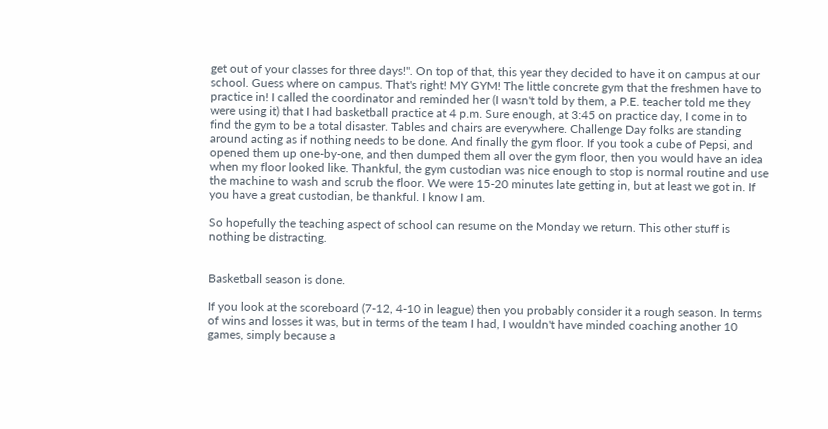get out of your classes for three days!". On top of that, this year they decided to have it on campus at our school. Guess where on campus. That's right! MY GYM! The little concrete gym that the freshmen have to practice in! I called the coordinator and reminded her (I wasn't told by them, a P.E. teacher told me they were using it) that I had basketball practice at 4 p.m. Sure enough, at 3:45 on practice day, I come in to find the gym to be a total disaster. Tables and chairs are everywhere. Challenge Day folks are standing around acting as if nothing needs to be done. And finally the gym floor. If you took a cube of Pepsi, and opened them up one-by-one, and then dumped them all over the gym floor, then you would have an idea when my floor looked like. Thankful, the gym custodian was nice enough to stop is normal routine and use the machine to wash and scrub the floor. We were 15-20 minutes late getting in, but at least we got in. If you have a great custodian, be thankful. I know I am.

So hopefully the teaching aspect of school can resume on the Monday we return. This other stuff is nothing be distracting.


Basketball season is done.

If you look at the scoreboard (7-12, 4-10 in league) then you probably consider it a rough season. In terms of wins and losses it was, but in terms of the team I had, I wouldn't have minded coaching another 10 games, simply because a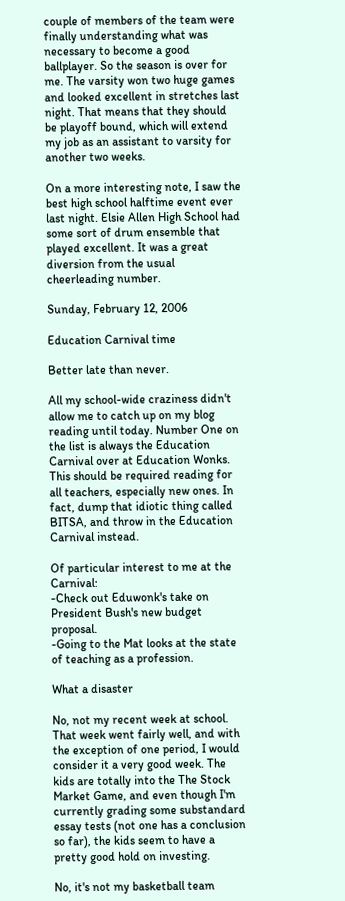couple of members of the team were finally understanding what was necessary to become a good ballplayer. So the season is over for me. The varsity won two huge games and looked excellent in stretches last night. That means that they should be playoff bound, which will extend my job as an assistant to varsity for another two weeks.

On a more interesting note, I saw the best high school halftime event ever last night. Elsie Allen High School had some sort of drum ensemble that played excellent. It was a great diversion from the usual cheerleading number.

Sunday, February 12, 2006

Education Carnival time

Better late than never.

All my school-wide craziness didn't allow me to catch up on my blog reading until today. Number One on the list is always the Education Carnival over at Education Wonks. This should be required reading for all teachers, especially new ones. In fact, dump that idiotic thing called BITSA, and throw in the Education Carnival instead.

Of particular interest to me at the Carnival:
-Check out Eduwonk's take on President Bush's new budget proposal.
-Going to the Mat looks at the state of teaching as a profession.

What a disaster

No, not my recent week at school. That week went fairly well, and with the exception of one period, I would consider it a very good week. The kids are totally into the The Stock Market Game, and even though I'm currently grading some substandard essay tests (not one has a conclusion so far), the kids seem to have a pretty good hold on investing.

No, it's not my basketball team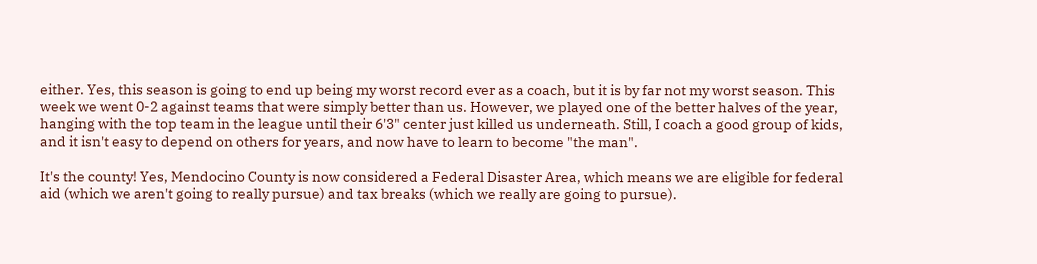either. Yes, this season is going to end up being my worst record ever as a coach, but it is by far not my worst season. This week we went 0-2 against teams that were simply better than us. However, we played one of the better halves of the year, hanging with the top team in the league until their 6'3" center just killed us underneath. Still, I coach a good group of kids, and it isn't easy to depend on others for years, and now have to learn to become "the man".

It's the county! Yes, Mendocino County is now considered a Federal Disaster Area, which means we are eligible for federal aid (which we aren't going to really pursue) and tax breaks (which we really are going to pursue).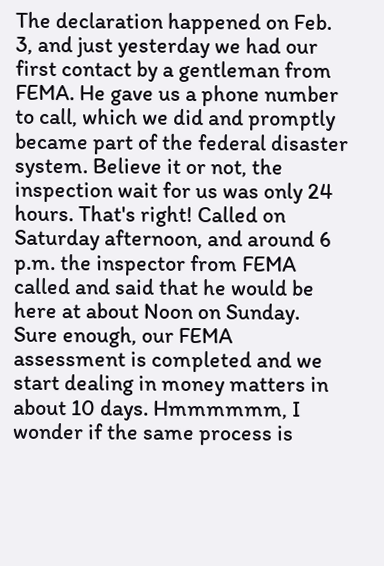The declaration happened on Feb. 3, and just yesterday we had our first contact by a gentleman from FEMA. He gave us a phone number to call, which we did and promptly became part of the federal disaster system. Believe it or not, the inspection wait for us was only 24 hours. That's right! Called on Saturday afternoon, and around 6 p.m. the inspector from FEMA called and said that he would be here at about Noon on Sunday. Sure enough, our FEMA assessment is completed and we start dealing in money matters in about 10 days. Hmmmmmm, I wonder if the same process is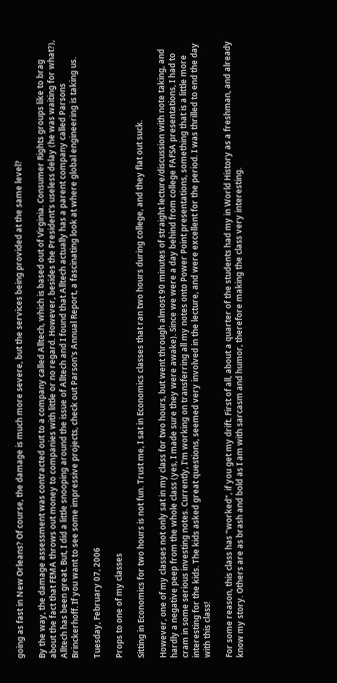going as fast in New Orleans? Of course, the damage is much more severe, but the services being provided at the same level?

By the way, the damage assessment was contracted out to a company called Alltech, which is based out of Virginia. Consumer Rights groups like to brag about the fact that FEMA throws out money to companies with little or no regard. However, besides the President's useless delay (he was waiting for what?), Alltech has been great. But, I did a little snooping around the issue of Alltech and I found that Alltech actually has a parent company called Parsons Brinckerhoff. If you want to see some impressive projects, check out Parson's Annual Report, a fascinating look at where global engineering is taking us.

Tuesday, February 07, 2006

Props to one of my classes

Sitting in Economics for two hours is not fun. Trust me, I sat in Economics classes that ran two hours during college, and they flat out suck.

However, one of my classes not only sat in my class for two hours, but went through almost 90 minutes of straight lecture/discussion with note taking, and hardly a negative peep from the whole class (yes, I made sure they were awake). Since we were a day behind from college FAFSA presentations, I had to cram in some serious investing notes. Currently, I'm working on transferring all my notes onto Power Point presentations, something that is a little more interesting for the kids. The kids asked great questions, seemed very involved in the lecture, and were excellent for the period. I was thrilled to end the day with this class!

For some reason, this class has "worked", if you get my drift. First of all, about a quarter of the students had my in World History as a freshman, and already know my story. Others are as brash and bold as I am with sarcasm and humor, therefore making the class very interesting.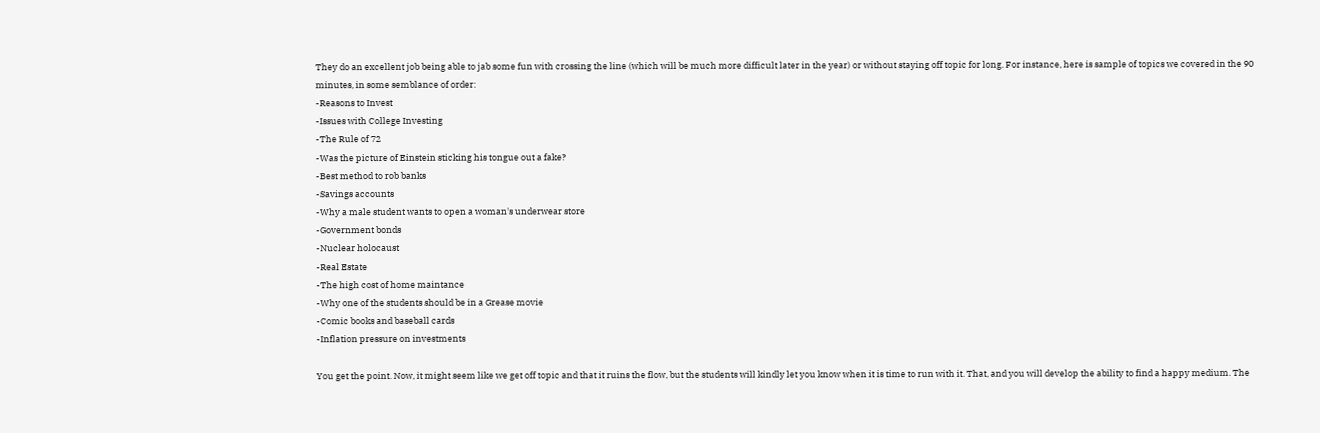They do an excellent job being able to jab some fun with crossing the line (which will be much more difficult later in the year) or without staying off topic for long. For instance, here is sample of topics we covered in the 90 minutes, in some semblance of order:
-Reasons to Invest
-Issues with College Investing
-The Rule of 72
-Was the picture of Einstein sticking his tongue out a fake?
-Best method to rob banks
-Savings accounts
-Why a male student wants to open a woman's underwear store
-Government bonds
-Nuclear holocaust
-Real Estate
-The high cost of home maintance
-Why one of the students should be in a Grease movie
-Comic books and baseball cards
-Inflation pressure on investments

You get the point. Now, it might seem like we get off topic and that it ruins the flow, but the students will kindly let you know when it is time to run with it. That, and you will develop the ability to find a happy medium. The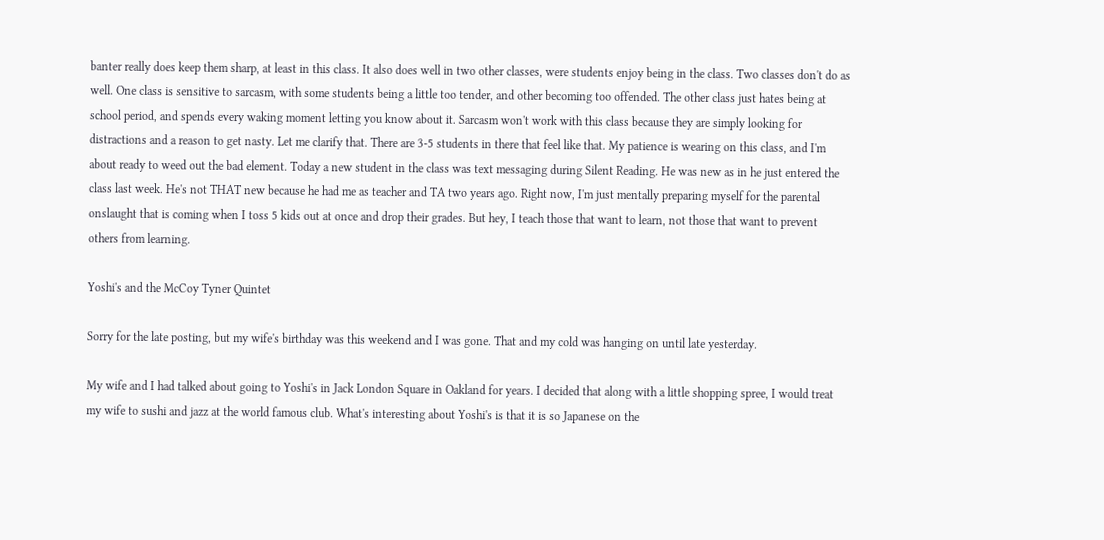banter really does keep them sharp, at least in this class. It also does well in two other classes, were students enjoy being in the class. Two classes don't do as well. One class is sensitive to sarcasm, with some students being a little too tender, and other becoming too offended. The other class just hates being at school period, and spends every waking moment letting you know about it. Sarcasm won't work with this class because they are simply looking for distractions and a reason to get nasty. Let me clarify that. There are 3-5 students in there that feel like that. My patience is wearing on this class, and I'm about ready to weed out the bad element. Today a new student in the class was text messaging during Silent Reading. He was new as in he just entered the class last week. He's not THAT new because he had me as teacher and TA two years ago. Right now, I'm just mentally preparing myself for the parental onslaught that is coming when I toss 5 kids out at once and drop their grades. But hey, I teach those that want to learn, not those that want to prevent others from learning.

Yoshi's and the McCoy Tyner Quintet

Sorry for the late posting, but my wife's birthday was this weekend and I was gone. That and my cold was hanging on until late yesterday.

My wife and I had talked about going to Yoshi's in Jack London Square in Oakland for years. I decided that along with a little shopping spree, I would treat my wife to sushi and jazz at the world famous club. What's interesting about Yoshi's is that it is so Japanese on the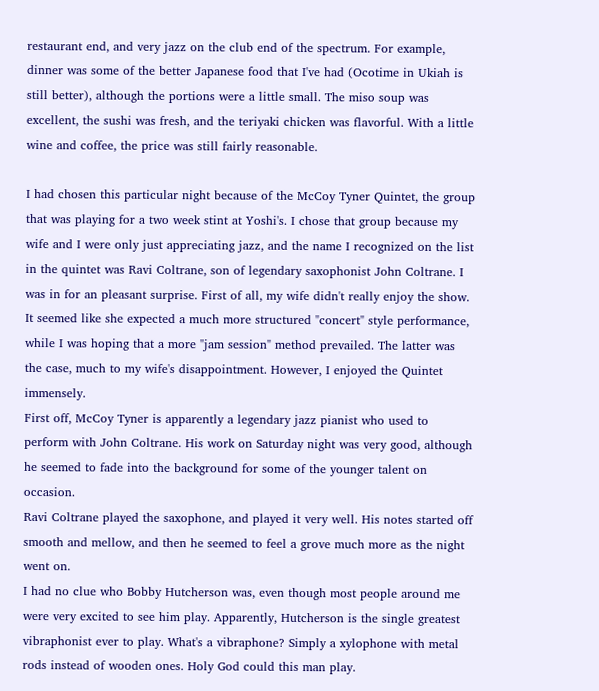restaurant end, and very jazz on the club end of the spectrum. For example, dinner was some of the better Japanese food that I've had (Ocotime in Ukiah is still better), although the portions were a little small. The miso soup was excellent, the sushi was fresh, and the teriyaki chicken was flavorful. With a little wine and coffee, the price was still fairly reasonable.

I had chosen this particular night because of the McCoy Tyner Quintet, the group that was playing for a two week stint at Yoshi's. I chose that group because my wife and I were only just appreciating jazz, and the name I recognized on the list in the quintet was Ravi Coltrane, son of legendary saxophonist John Coltrane. I was in for an pleasant surprise. First of all, my wife didn't really enjoy the show. It seemed like she expected a much more structured "concert" style performance, while I was hoping that a more "jam session" method prevailed. The latter was the case, much to my wife's disappointment. However, I enjoyed the Quintet immensely.
First off, McCoy Tyner is apparently a legendary jazz pianist who used to perform with John Coltrane. His work on Saturday night was very good, although he seemed to fade into the background for some of the younger talent on occasion.
Ravi Coltrane played the saxophone, and played it very well. His notes started off smooth and mellow, and then he seemed to feel a grove much more as the night went on.
I had no clue who Bobby Hutcherson was, even though most people around me were very excited to see him play. Apparently, Hutcherson is the single greatest vibraphonist ever to play. What's a vibraphone? Simply a xylophone with metal rods instead of wooden ones. Holy God could this man play.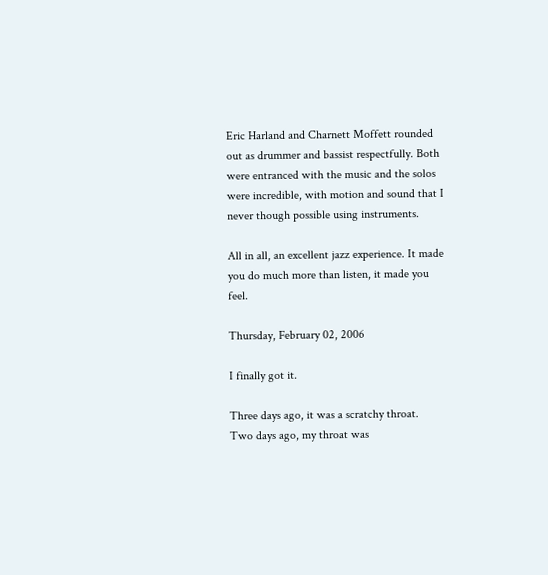Eric Harland and Charnett Moffett rounded out as drummer and bassist respectfully. Both were entranced with the music and the solos were incredible, with motion and sound that I never though possible using instruments.

All in all, an excellent jazz experience. It made you do much more than listen, it made you feel.

Thursday, February 02, 2006

I finally got it.

Three days ago, it was a scratchy throat.
Two days ago, my throat was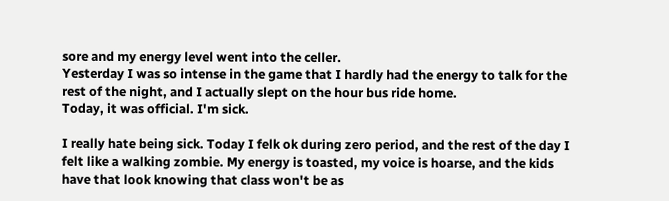sore and my energy level went into the celler.
Yesterday I was so intense in the game that I hardly had the energy to talk for the rest of the night, and I actually slept on the hour bus ride home.
Today, it was official. I'm sick.

I really hate being sick. Today I felk ok during zero period, and the rest of the day I felt like a walking zombie. My energy is toasted, my voice is hoarse, and the kids have that look knowing that class won't be as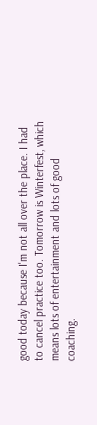good today because I'm not all over the place. I had to cancel practice too. Tomorrow is Winterfest, which means lots of entertainment and lots of good coaching.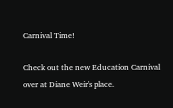Carnival Time!

Check out the new Education Carnival over at Diane Weir's place.